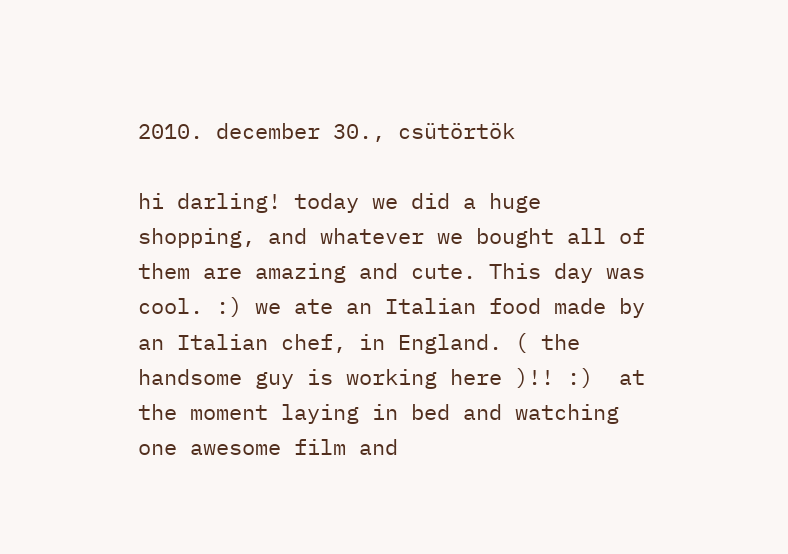2010. december 30., csütörtök

hi darling! today we did a huge shopping, and whatever we bought all of them are amazing and cute. This day was cool. :) we ate an Italian food made by an Italian chef, in England. ( the handsome guy is working here )!! :)  at the moment laying in bed and watching one awesome film and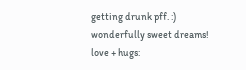getting drunk pff. :) wonderfully sweet dreams! love + hugs: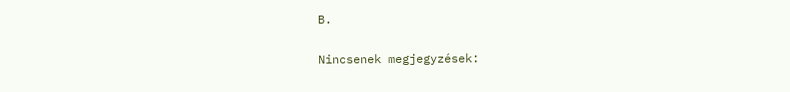B.

Nincsenek megjegyzések: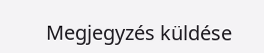Megjegyzés küldése